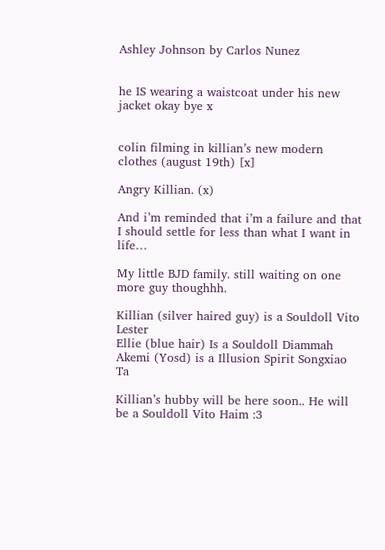Ashley Johnson by Carlos Nunez


he IS wearing a waistcoat under his new jacket okay bye x


colin filming in killian’s new modern clothes (august 19th) [x]

Angry Killian. (x)

And i’m reminded that i’m a failure and that I should settle for less than what I want in life…

My little BJD family. still waiting on one more guy thoughhh.

Killian (silver haired guy) is a Souldoll Vito Lester
Ellie (blue hair) Is a Souldoll Diammah
Akemi (Yosd) is a Illusion Spirit Songxiao Ta

Killian’s hubby will be here soon.. He will be a Souldoll Vito Haim :3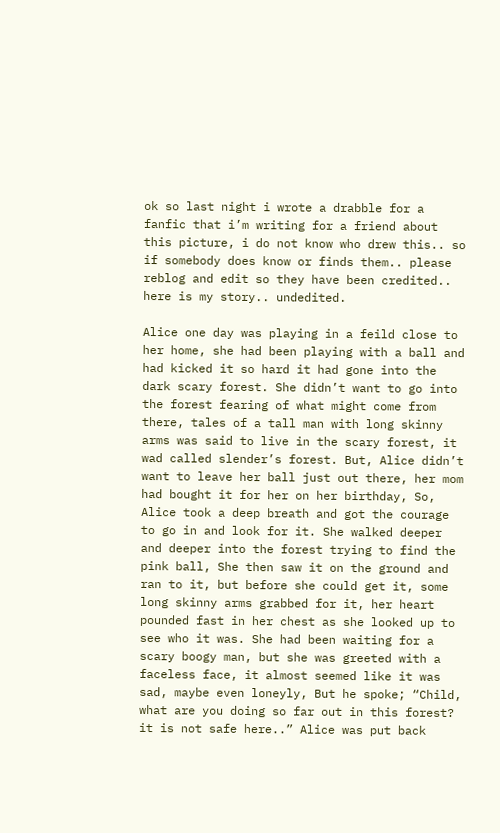ok so last night i wrote a drabble for a fanfic that i’m writing for a friend about this picture, i do not know who drew this.. so if somebody does know or finds them.. please reblog and edit so they have been credited.. here is my story.. undedited.

Alice one day was playing in a feild close to her home, she had been playing with a ball and had kicked it so hard it had gone into the dark scary forest. She didn’t want to go into the forest fearing of what might come from there, tales of a tall man with long skinny arms was said to live in the scary forest, it wad called slender’s forest. But, Alice didn’t want to leave her ball just out there, her mom had bought it for her on her birthday, So, Alice took a deep breath and got the courage to go in and look for it. She walked deeper and deeper into the forest trying to find the pink ball, She then saw it on the ground and ran to it, but before she could get it, some long skinny arms grabbed for it, her heart pounded fast in her chest as she looked up to see who it was. She had been waiting for a scary boogy man, but she was greeted with a faceless face, it almost seemed like it was sad, maybe even loneyly, But he spoke; “Child, what are you doing so far out in this forest? it is not safe here..” Alice was put back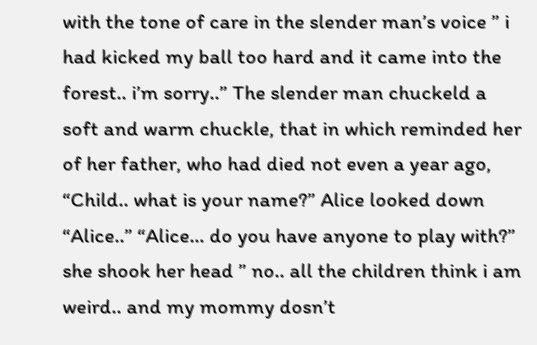with the tone of care in the slender man’s voice ” i had kicked my ball too hard and it came into the forest.. i’m sorry..” The slender man chuckeld a soft and warm chuckle, that in which reminded her of her father, who had died not even a year ago, “Child.. what is your name?” Alice looked down “Alice..” “Alice… do you have anyone to play with?” she shook her head ” no.. all the children think i am weird.. and my mommy dosn’t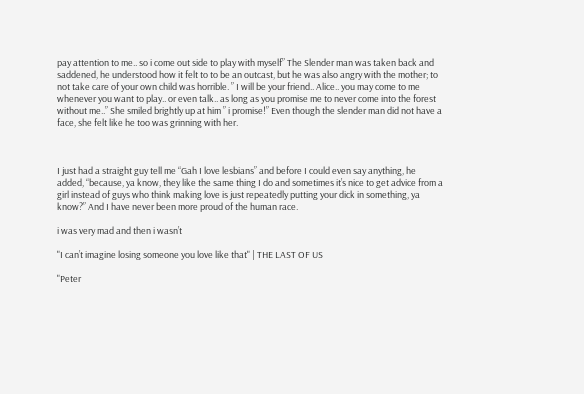pay attention to me.. so i come out side to play with myself” The Slender man was taken back and saddened, he understood how it felt to to be an outcast, but he was also angry with the mother; to not take care of your own child was horrible. ” I will be your friend.. Alice.. you may come to me whenever you want to play.. or even talk.. as long as you promise me to never come into the forest without me..” She smiled brightly up at him ” i promise!” Even though the slender man did not have a face, she felt like he too was grinning with her.



I just had a straight guy tell me “Gah I love lesbians” and before I could even say anything, he added, “because, ya know, they like the same thing I do and sometimes it’s nice to get advice from a girl instead of guys who think making love is just repeatedly putting your dick in something, ya know?” And I have never been more proud of the human race.

i was very mad and then i wasn’t

"I can’t imagine losing someone you love like that" | THE LAST OF US

"Peter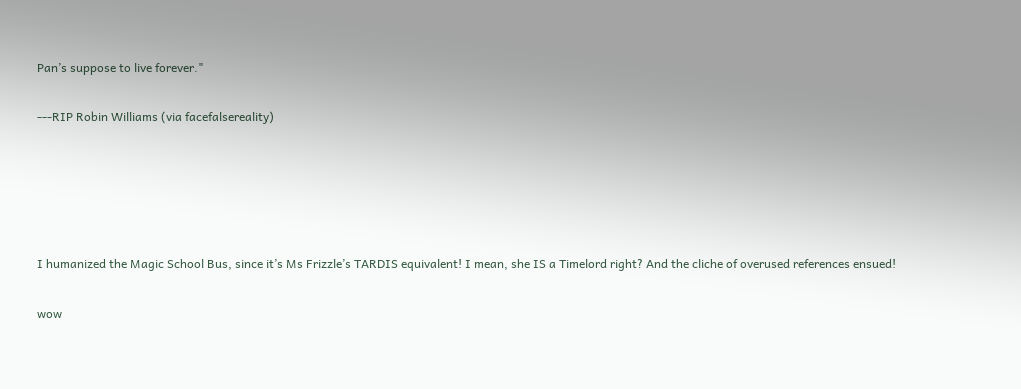Pan’s suppose to live forever."

---RIP Robin Williams (via facefalsereality)





I humanized the Magic School Bus, since it’s Ms Frizzle’s TARDIS equivalent! I mean, she IS a Timelord right? And the cliche of overused references ensued!

wow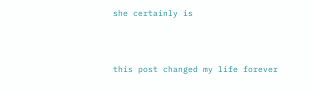she certainly is



this post changed my life forever